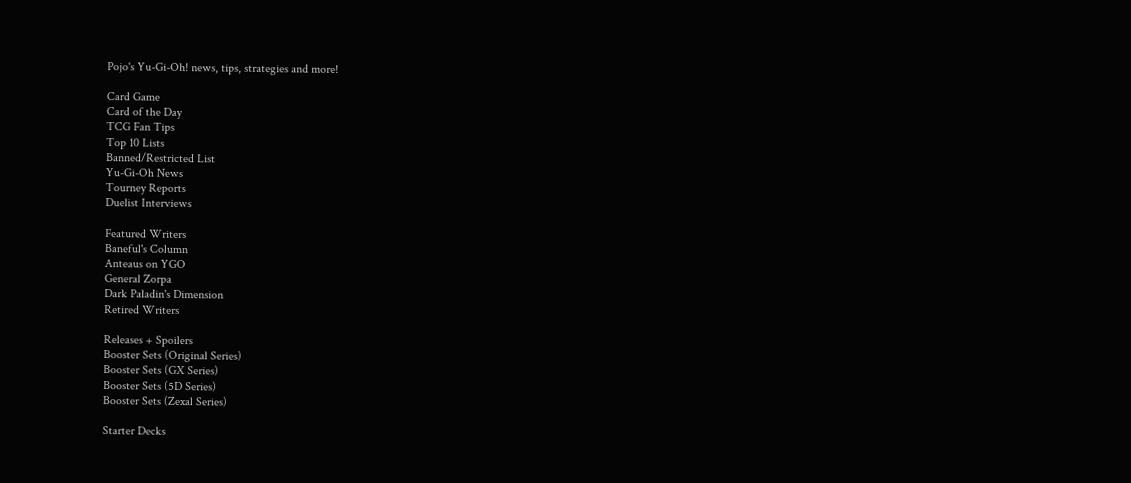Pojo's Yu-Gi-Oh! news, tips, strategies and more!

Card Game
Card of the Day
TCG Fan Tips
Top 10 Lists
Banned/Restricted List
Yu-Gi-Oh News
Tourney Reports
Duelist Interviews

Featured Writers
Baneful's Column
Anteaus on YGO
General Zorpa
Dark Paladin's Dimension
Retired Writers

Releases + Spoilers
Booster Sets (Original Series)
Booster Sets (GX Series)
Booster Sets (5D Series)
Booster Sets (Zexal Series)

Starter Decks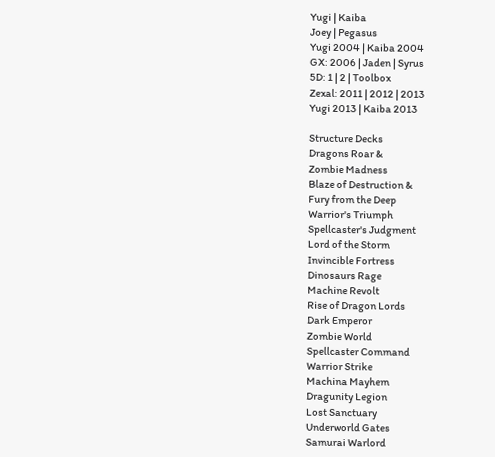Yugi | Kaiba
Joey | Pegasus
Yugi 2004 | Kaiba 2004
GX: 2006 | Jaden | Syrus
5D: 1 | 2 | Toolbox
Zexal: 2011 | 2012 | 2013
Yugi 2013 | Kaiba 2013

Structure Decks
Dragons Roar &
Zombie Madness
Blaze of Destruction &
Fury from the Deep
Warrior's Triumph
Spellcaster's Judgment
Lord of the Storm
Invincible Fortress
Dinosaurs Rage
Machine Revolt
Rise of Dragon Lords
Dark Emperor
Zombie World
Spellcaster Command
Warrior Strike
Machina Mayhem
Dragunity Legion
Lost Sanctuary
Underworld Gates
Samurai Warlord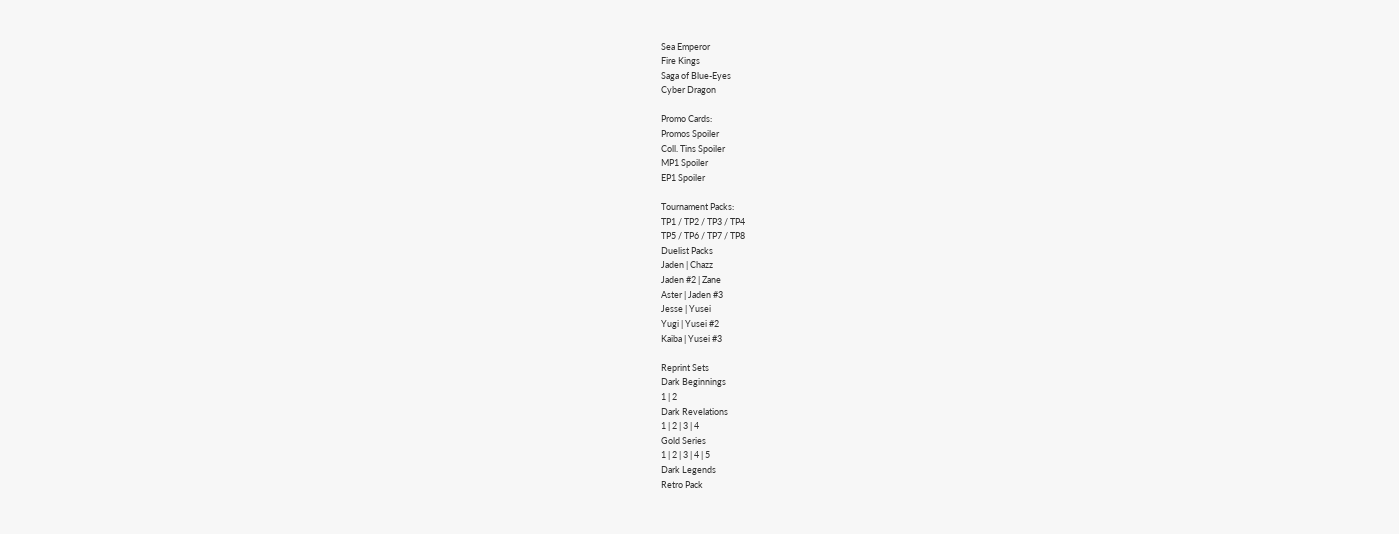Sea Emperor
Fire Kings
Saga of Blue-Eyes
Cyber Dragon

Promo Cards:
Promos Spoiler
Coll. Tins Spoiler
MP1 Spoiler
EP1 Spoiler

Tournament Packs:
TP1 / TP2 / TP3 / TP4
TP5 / TP6 / TP7 / TP8
Duelist Packs
Jaden | Chazz
Jaden #2 | Zane
Aster | Jaden #3
Jesse | Yusei
Yugi | Yusei #2
Kaiba | Yusei #3

Reprint Sets
Dark Beginnings
1 | 2
Dark Revelations
1 | 2 | 3 | 4
Gold Series
1 | 2 | 3 | 4 | 5
Dark Legends
Retro Pack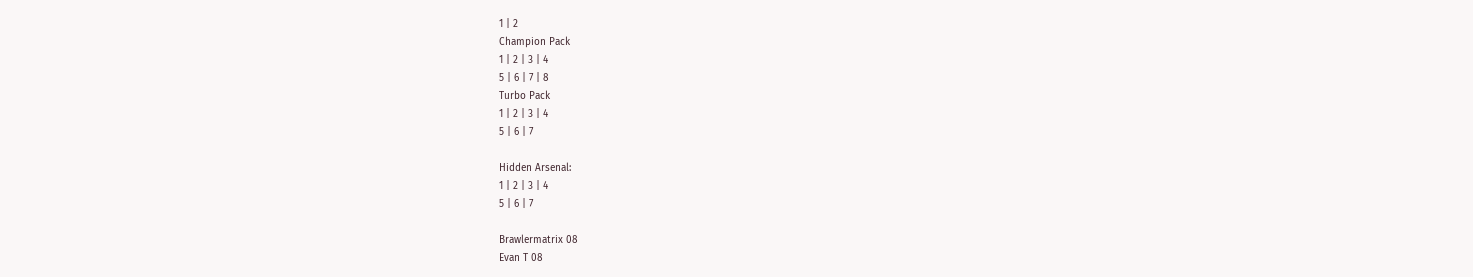1 | 2
Champion Pack
1 | 2 | 3 | 4
5 | 6 | 7 | 8
Turbo Pack
1 | 2 | 3 | 4
5 | 6 | 7

Hidden Arsenal:
1 | 2 | 3 | 4
5 | 6 | 7

Brawlermatrix 08
Evan T 08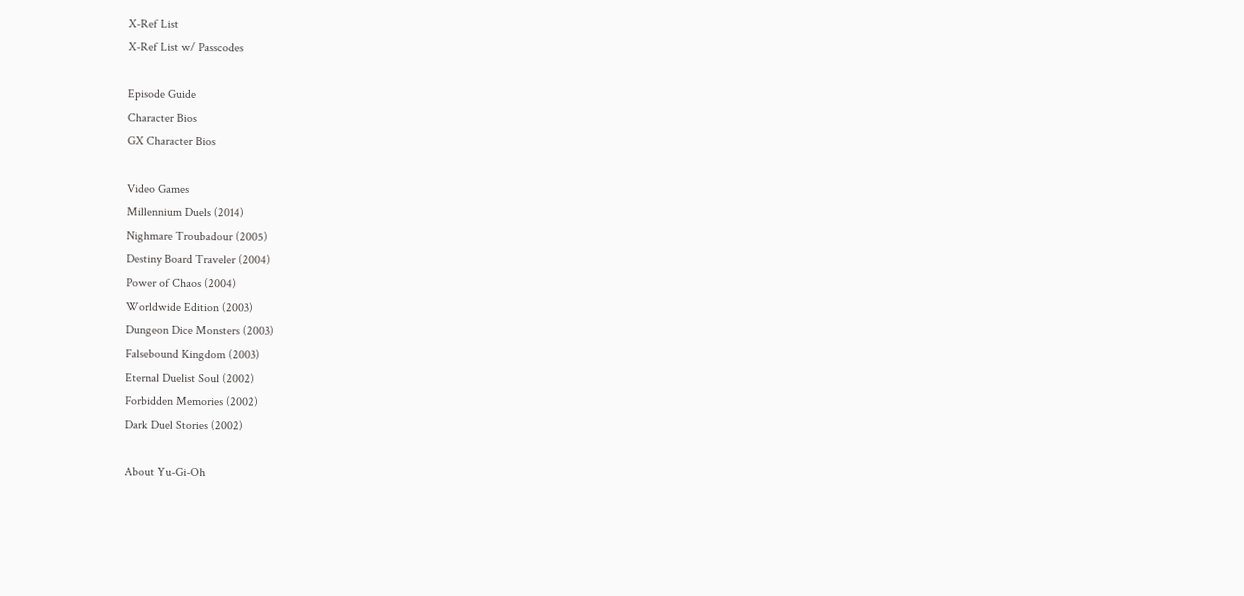X-Ref List
X-Ref List w/ Passcodes

Episode Guide
Character Bios
GX Character Bios

Video Games
Millennium Duels (2014)
Nighmare Troubadour (2005)
Destiny Board Traveler (2004)
Power of Chaos (2004)
Worldwide Edition (2003)
Dungeon Dice Monsters (2003)
Falsebound Kingdom (2003)
Eternal Duelist Soul (2002)
Forbidden Memories (2002)
Dark Duel Stories (2002)

About Yu-Gi-Oh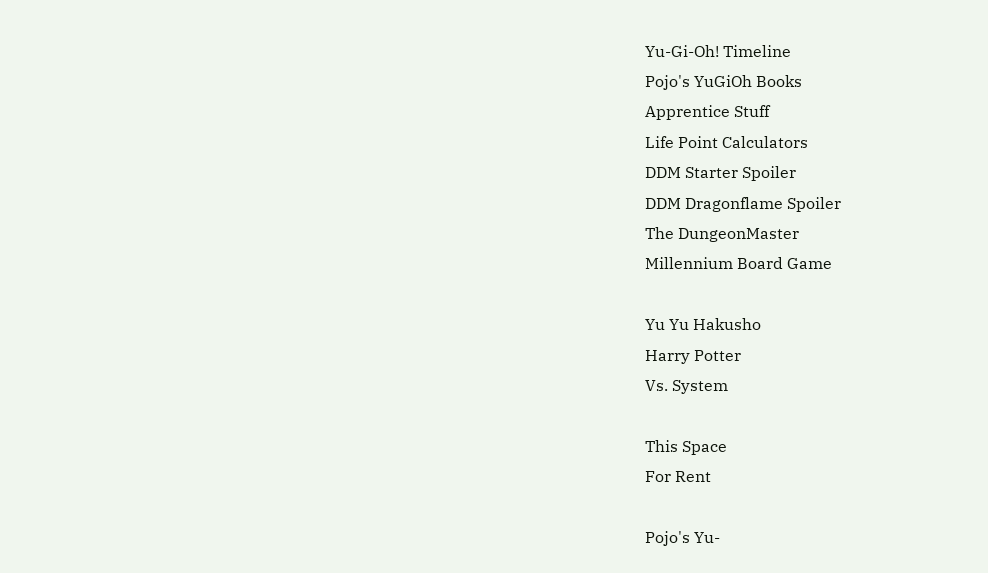Yu-Gi-Oh! Timeline
Pojo's YuGiOh Books
Apprentice Stuff
Life Point Calculators
DDM Starter Spoiler
DDM Dragonflame Spoiler
The DungeonMaster
Millennium Board Game

Yu Yu Hakusho
Harry Potter
Vs. System

This Space
For Rent

Pojo's Yu-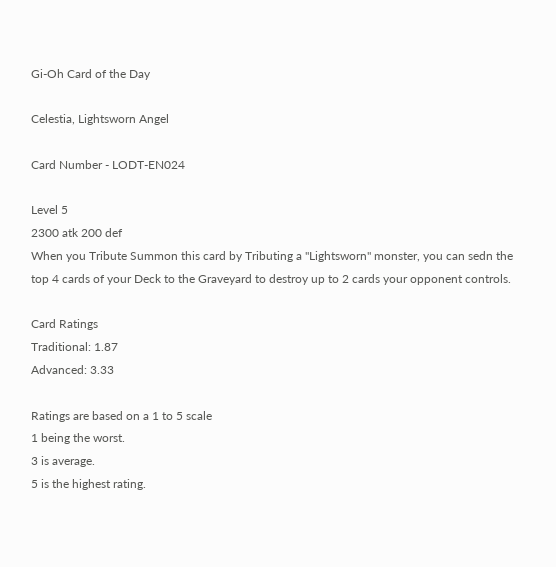Gi-Oh Card of the Day

Celestia, Lightsworn Angel

Card Number - LODT-EN024

Level 5
2300 atk 200 def
When you Tribute Summon this card by Tributing a "Lightsworn" monster, you can sedn the top 4 cards of your Deck to the Graveyard to destroy up to 2 cards your opponent controls.

Card Ratings
Traditional: 1.87
Advanced: 3.33

Ratings are based on a 1 to 5 scale
1 being the worst.
3 is average.
5 is the highest rating.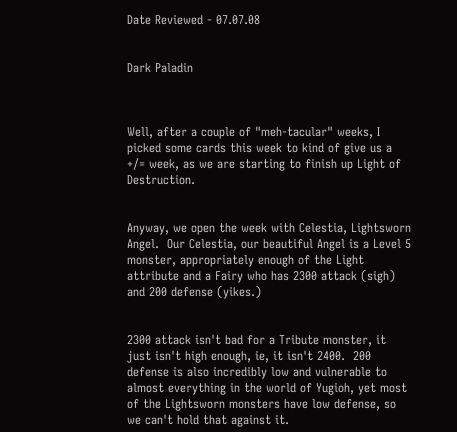Date Reviewed - 07.07.08


Dark Paladin



Well, after a couple of "meh-tacular" weeks, I picked some cards this week to kind of give us a +/= week, as we are starting to finish up Light of Destruction.


Anyway, we open the week with Celestia, Lightsworn Angel.  Our Celestia, our beautiful Angel is a Level 5 monster, appropriately enough of the Light attribute and a Fairy who has 2300 attack (sigh) and 200 defense (yikes.)


2300 attack isn't bad for a Tribute monster, it just isn't high enough, ie, it isn't 2400.  200 defense is also incredibly low and vulnerable to almost everything in the world of Yugioh, yet most of the Lightsworn monsters have low defense, so we can't hold that against it.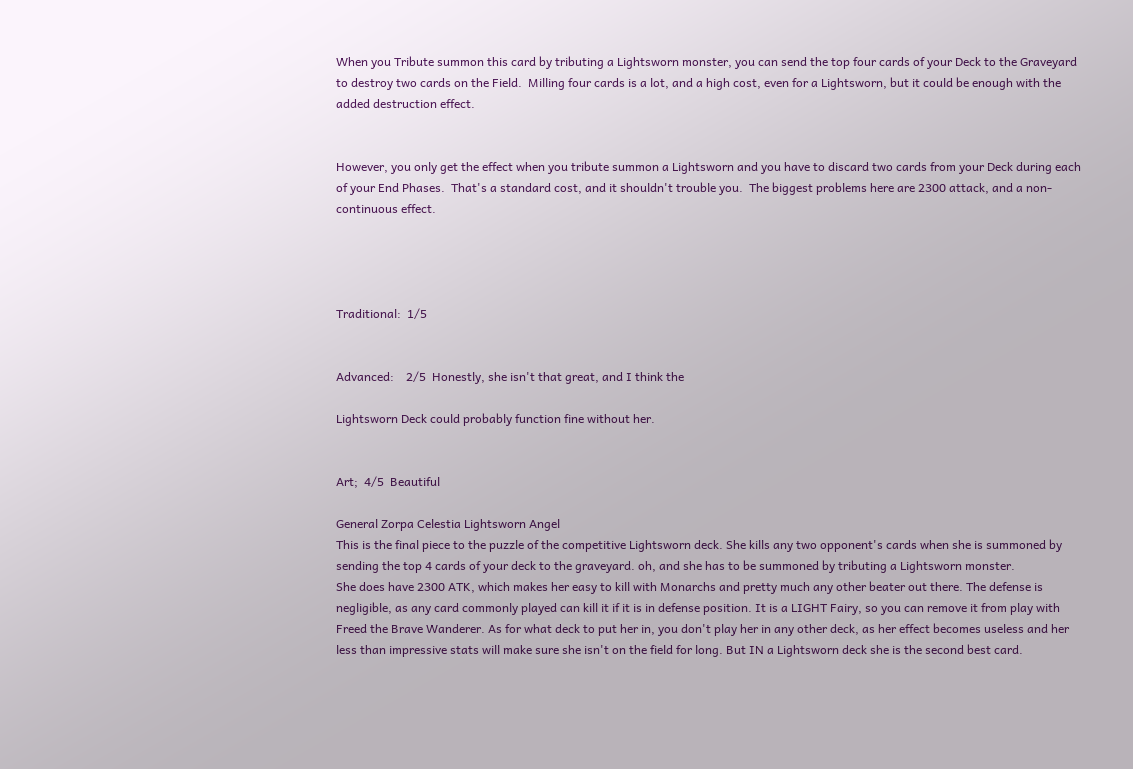When you Tribute summon this card by tributing a Lightsworn monster, you can send the top four cards of your Deck to the Graveyard to destroy two cards on the Field.  Milling four cards is a lot, and a high cost, even for a Lightsworn, but it could be enough with the added destruction effect.


However, you only get the effect when you tribute summon a Lightsworn and you have to discard two cards from your Deck during each of your End Phases.  That's a standard cost, and it shouldn't trouble you.  The biggest problems here are 2300 attack, and a non-continuous effect.




Traditional:  1/5


Advanced:    2/5  Honestly, she isn't that great, and I think the

Lightsworn Deck could probably function fine without her.


Art;  4/5  Beautiful

General Zorpa Celestia Lightsworn Angel
This is the final piece to the puzzle of the competitive Lightsworn deck. She kills any two opponent's cards when she is summoned by sending the top 4 cards of your deck to the graveyard. oh, and she has to be summoned by tributing a Lightsworn monster.
She does have 2300 ATK, which makes her easy to kill with Monarchs and pretty much any other beater out there. The defense is negligible, as any card commonly played can kill it if it is in defense position. It is a LIGHT Fairy, so you can remove it from play with Freed the Brave Wanderer. As for what deck to put her in, you don't play her in any other deck, as her effect becomes useless and her less than impressive stats will make sure she isn't on the field for long. But IN a Lightsworn deck she is the second best card.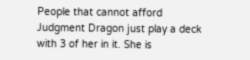People that cannot afford Judgment Dragon just play a deck with 3 of her in it. She is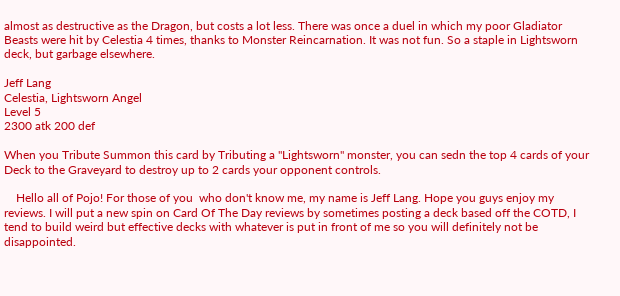almost as destructive as the Dragon, but costs a lot less. There was once a duel in which my poor Gladiator Beasts were hit by Celestia 4 times, thanks to Monster Reincarnation. It was not fun. So a staple in Lightsworn deck, but garbage elsewhere.

Jeff Lang
Celestia, Lightsworn Angel
Level 5
2300 atk 200 def

When you Tribute Summon this card by Tributing a "Lightsworn" monster, you can sedn the top 4 cards of your Deck to the Graveyard to destroy up to 2 cards your opponent controls.

    Hello all of Pojo! For those of you  who don't know me, my name is Jeff Lang. Hope you guys enjoy my reviews. I will put a new spin on Card Of The Day reviews by sometimes posting a deck based off the COTD, I tend to build weird but effective decks with whatever is put in front of me so you will definitely not be disappointed.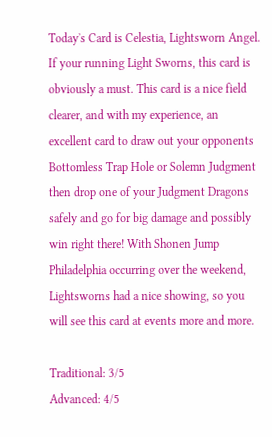Todayʼs Card is Celestia, Lightsworn Angel. If your running Light Sworns, this card is obviously a must. This card is a nice field clearer, and with my experience, an excellent card to draw out your opponents Bottomless Trap Hole or Solemn Judgment then drop one of your Judgment Dragons safely and go for big damage and possibly win right there! With Shonen Jump Philadelphia occurring over the weekend, Lightsworns had a nice showing, so you will see this card at events more and more.

Traditional: 3/5
Advanced: 4/5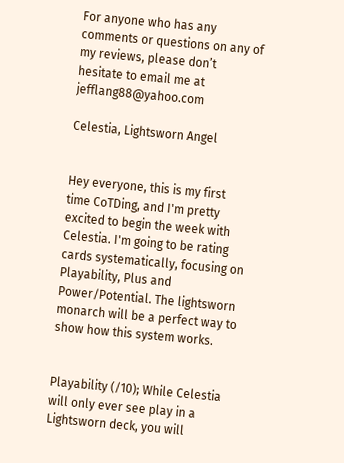For anyone who has any comments or questions on any of my reviews, please donʼt hesitate to email me at jefflang88@yahoo.com

Celestia, Lightsworn Angel


Hey everyone, this is my first time CoTDing, and I'm pretty excited to begin the week with Celestia. I'm going to be rating cards systematically, focusing on Playability, Plus and Power/Potential. The lightsworn monarch will be a perfect way to show how this system works.


Playability (/10); While Celestia will only ever see play in a Lightsworn deck, you will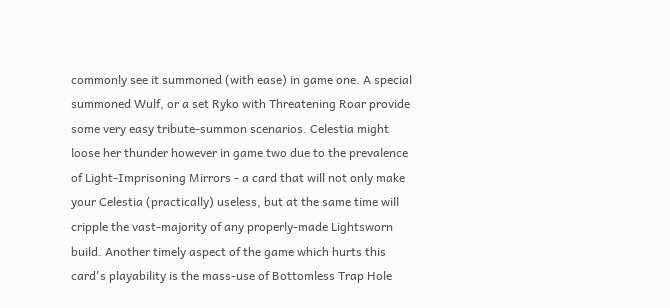commonly see it summoned (with ease) in game one. A special summoned Wulf, or a set Ryko with Threatening Roar provide some very easy tribute-summon scenarios. Celestia might loose her thunder however in game two due to the prevalence of Light-Imprisoning Mirrors - a card that will not only make your Celestia (practically) useless, but at the same time will cripple the vast-majority of any properly-made Lightsworn build. Another timely aspect of the game which hurts this card's playability is the mass-use of Bottomless Trap Hole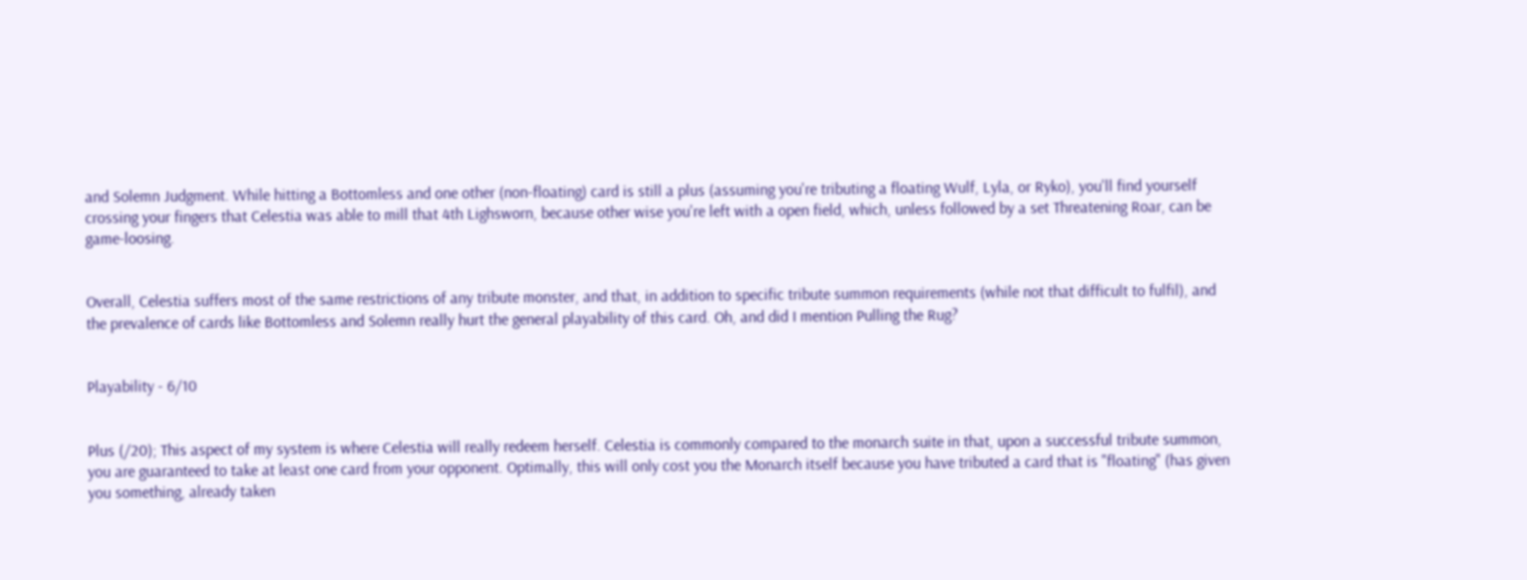and Solemn Judgment. While hitting a Bottomless and one other (non-floating) card is still a plus (assuming you're tributing a floating Wulf, Lyla, or Ryko), you'll find yourself crossing your fingers that Celestia was able to mill that 4th Lighsworn, because other wise you're left with a open field, which, unless followed by a set Threatening Roar, can be game-loosing.


Overall, Celestia suffers most of the same restrictions of any tribute monster, and that, in addition to specific tribute summon requirements (while not that difficult to fulfil), and the prevalence of cards like Bottomless and Solemn really hurt the general playability of this card. Oh, and did I mention Pulling the Rug?


Playability - 6/10


Plus (/20); This aspect of my system is where Celestia will really redeem herself. Celestia is commonly compared to the monarch suite in that, upon a successful tribute summon, you are guaranteed to take at least one card from your opponent. Optimally, this will only cost you the Monarch itself because you have tributed a card that is "floating" (has given you something, already taken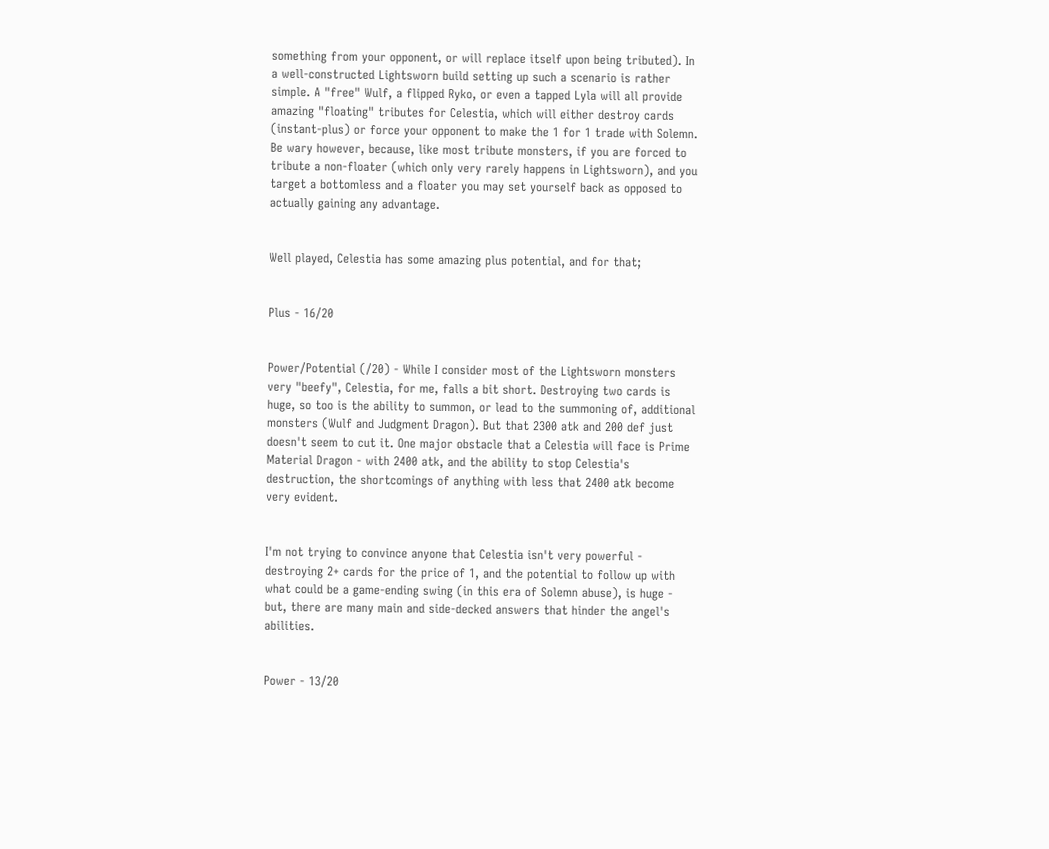something from your opponent, or will replace itself upon being tributed). In a well-constructed Lightsworn build setting up such a scenario is rather simple. A "free" Wulf, a flipped Ryko, or even a tapped Lyla will all provide amazing "floating" tributes for Celestia, which will either destroy cards (instant-plus) or force your opponent to make the 1 for 1 trade with Solemn. Be wary however, because, like most tribute monsters, if you are forced to tribute a non-floater (which only very rarely happens in Lightsworn), and you target a bottomless and a floater you may set yourself back as opposed to actually gaining any advantage.


Well played, Celestia has some amazing plus potential, and for that;


Plus - 16/20


Power/Potential (/20) - While I consider most of the Lightsworn monsters very "beefy", Celestia, for me, falls a bit short. Destroying two cards is huge, so too is the ability to summon, or lead to the summoning of, additional monsters (Wulf and Judgment Dragon). But that 2300 atk and 200 def just doesn't seem to cut it. One major obstacle that a Celestia will face is Prime Material Dragon - with 2400 atk, and the ability to stop Celestia's destruction, the shortcomings of anything with less that 2400 atk become very evident.


I'm not trying to convince anyone that Celestia isn't very powerful - destroying 2+ cards for the price of 1, and the potential to follow up with what could be a game-ending swing (in this era of Solemn abuse), is huge - but, there are many main and side-decked answers that hinder the angel's abilities.


Power - 13/20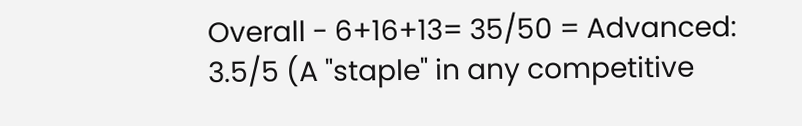Overall - 6+16+13= 35/50 = Advanced: 3.5/5 (A "staple" in any competitive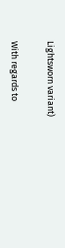Lightsworn variant)


With regards to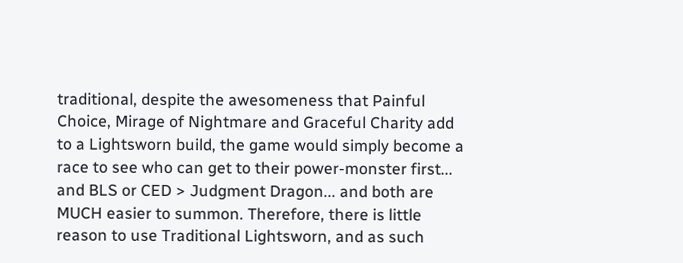traditional, despite the awesomeness that Painful Choice, Mirage of Nightmare and Graceful Charity add to a Lightsworn build, the game would simply become a race to see who can get to their power-monster first... and BLS or CED > Judgment Dragon... and both are MUCH easier to summon. Therefore, there is little reason to use Traditional Lightsworn, and as such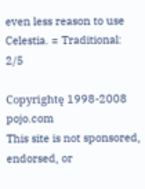even less reason to use Celestia. = Traditional: 2/5

Copyrightę 1998-2008 pojo.com
This site is not sponsored, endorsed, or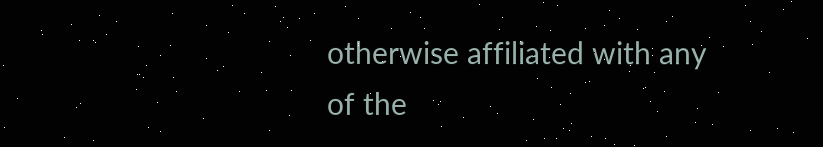otherwise affiliated with any of the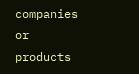companies or products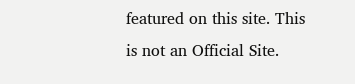featured on this site. This is not an Official Site.